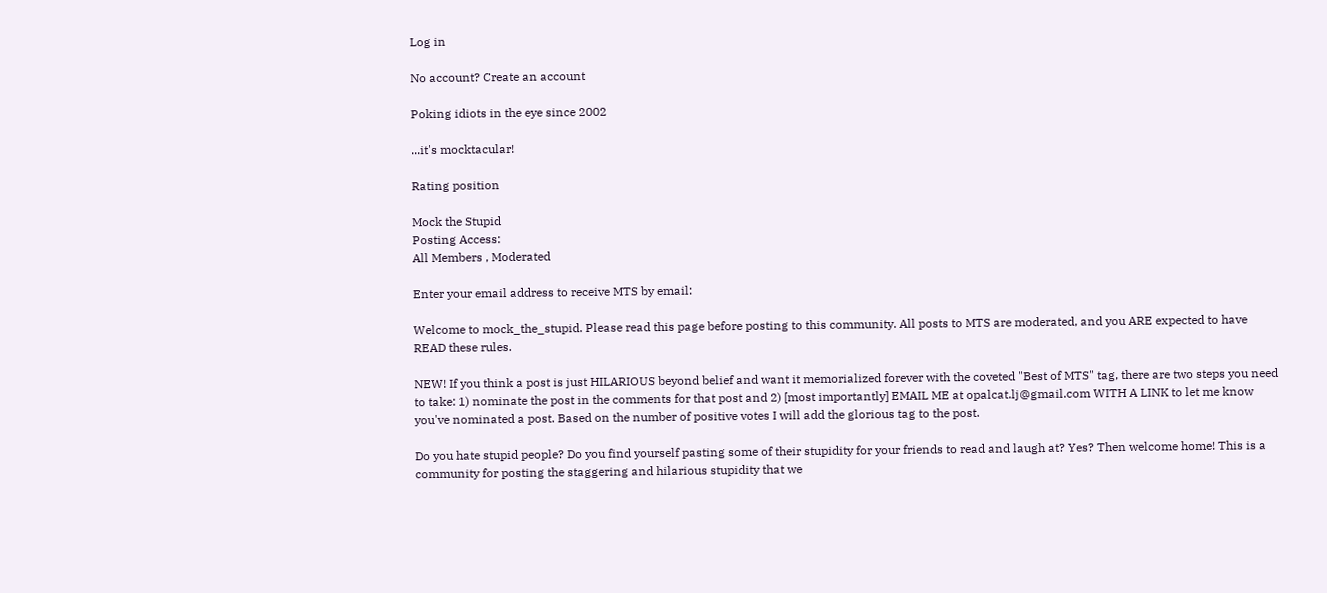Log in

No account? Create an account

Poking idiots in the eye since 2002

...it's mocktacular!

Rating position

Mock the Stupid
Posting Access:
All Members , Moderated

Enter your email address to receive MTS by email:

Welcome to mock_the_stupid. Please read this page before posting to this community. All posts to MTS are moderated, and you ARE expected to have READ these rules.

NEW! If you think a post is just HILARIOUS beyond belief and want it memorialized forever with the coveted "Best of MTS" tag, there are two steps you need to take: 1) nominate the post in the comments for that post and 2) [most importantly] EMAIL ME at opalcat.lj@gmail.com WITH A LINK to let me know you've nominated a post. Based on the number of positive votes I will add the glorious tag to the post.

Do you hate stupid people? Do you find yourself pasting some of their stupidity for your friends to read and laugh at? Yes? Then welcome home! This is a community for posting the staggering and hilarious stupidity that we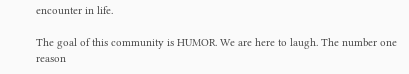encounter in life.

The goal of this community is HUMOR. We are here to laugh. The number one reason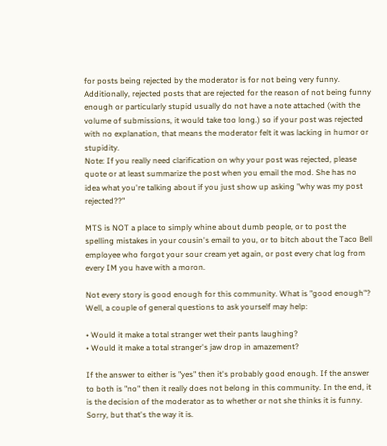for posts being rejected by the moderator is for not being very funny. Additionally, rejected posts that are rejected for the reason of not being funny enough or particularly stupid usually do not have a note attached (with the volume of submissions, it would take too long.) so if your post was rejected with no explanation, that means the moderator felt it was lacking in humor or stupidity.
Note: If you really need clarification on why your post was rejected, please quote or at least summarize the post when you email the mod. She has no idea what you're talking about if you just show up asking "why was my post rejected??"

MTS is NOT a place to simply whine about dumb people, or to post the spelling mistakes in your cousin's email to you, or to bitch about the Taco Bell employee who forgot your sour cream yet again, or post every chat log from every IM you have with a moron.

Not every story is good enough for this community. What is "good enough"? Well, a couple of general questions to ask yourself may help:

• Would it make a total stranger wet their pants laughing?
• Would it make a total stranger's jaw drop in amazement?

If the answer to either is "yes" then it's probably good enough. If the answer to both is "no" then it really does not belong in this community. In the end, it is the decision of the moderator as to whether or not she thinks it is funny. Sorry, but that's the way it is.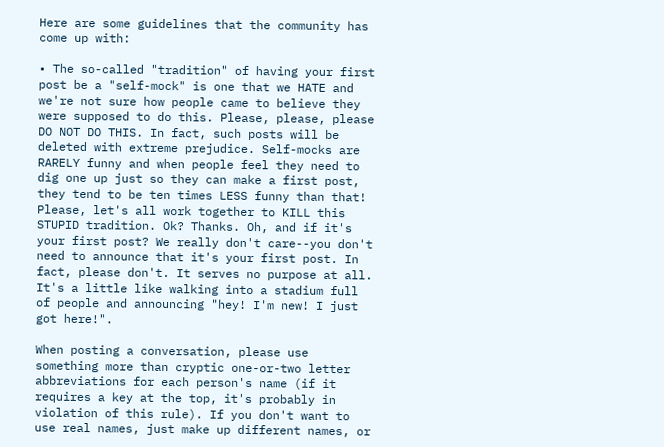Here are some guidelines that the community has come up with:

• The so-called "tradition" of having your first post be a "self-mock" is one that we HATE and we're not sure how people came to believe they were supposed to do this. Please, please, please DO NOT DO THIS. In fact, such posts will be deleted with extreme prejudice. Self-mocks are RARELY funny and when people feel they need to dig one up just so they can make a first post, they tend to be ten times LESS funny than that! Please, let's all work together to KILL this STUPID tradition. Ok? Thanks. Oh, and if it's your first post? We really don't care--you don't need to announce that it's your first post. In fact, please don't. It serves no purpose at all. It's a little like walking into a stadium full of people and announcing "hey! I'm new! I just got here!".

When posting a conversation, please use something more than cryptic one-or-two letter abbreviations for each person's name (if it requires a key at the top, it's probably in violation of this rule). If you don't want to use real names, just make up different names, or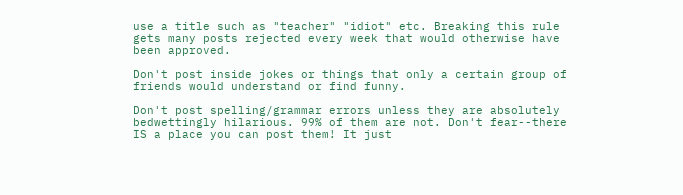use a title such as "teacher" "idiot" etc. Breaking this rule gets many posts rejected every week that would otherwise have been approved.

Don't post inside jokes or things that only a certain group of friends would understand or find funny.

Don't post spelling/grammar errors unless they are absolutely bedwettingly hilarious. 99% of them are not. Don't fear--there IS a place you can post them! It just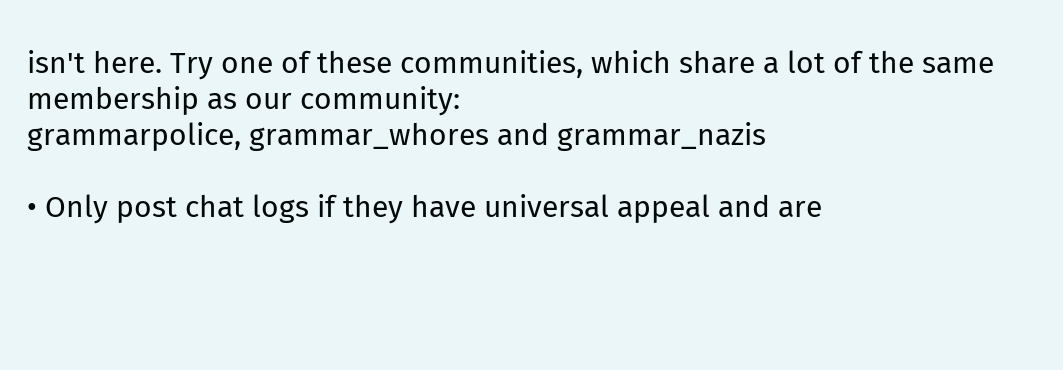isn't here. Try one of these communities, which share a lot of the same membership as our community:
grammarpolice, grammar_whores and grammar_nazis

• Only post chat logs if they have universal appeal and are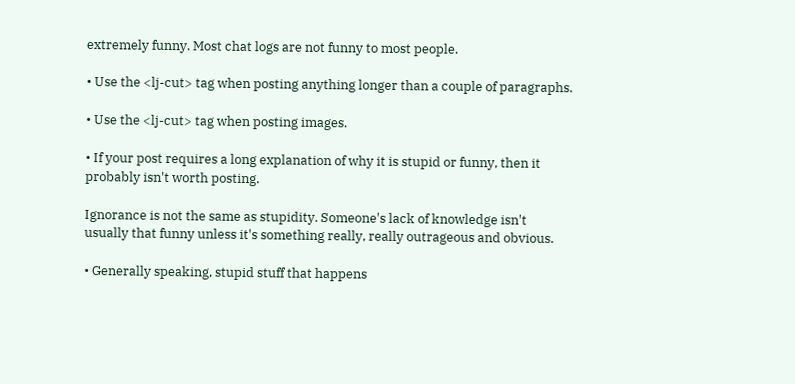extremely funny. Most chat logs are not funny to most people.

• Use the <lj-cut> tag when posting anything longer than a couple of paragraphs.

• Use the <lj-cut> tag when posting images.

• If your post requires a long explanation of why it is stupid or funny, then it probably isn't worth posting.

Ignorance is not the same as stupidity. Someone's lack of knowledge isn't usually that funny unless it's something really, really outrageous and obvious.

• Generally speaking, stupid stuff that happens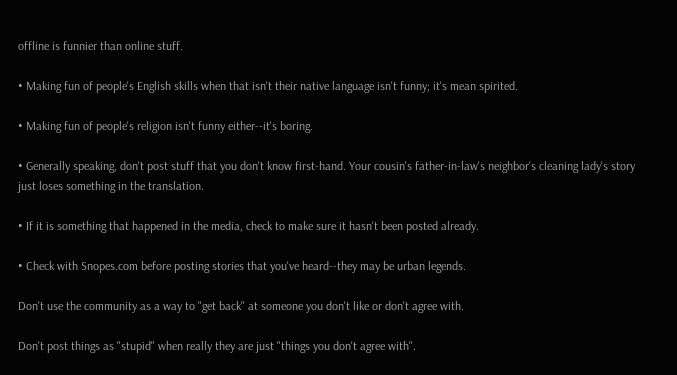offline is funnier than online stuff.

• Making fun of people's English skills when that isn't their native language isn't funny; it's mean spirited.

• Making fun of people's religion isn't funny either--it's boring.

• Generally speaking, don't post stuff that you don't know first-hand. Your cousin's father-in-law's neighbor's cleaning lady's story just loses something in the translation.

• If it is something that happened in the media, check to make sure it hasn't been posted already.

• Check with Snopes.com before posting stories that you've heard--they may be urban legends.

Don't use the community as a way to "get back" at someone you don't like or don't agree with.

Don't post things as "stupid" when really they are just "things you don't agree with".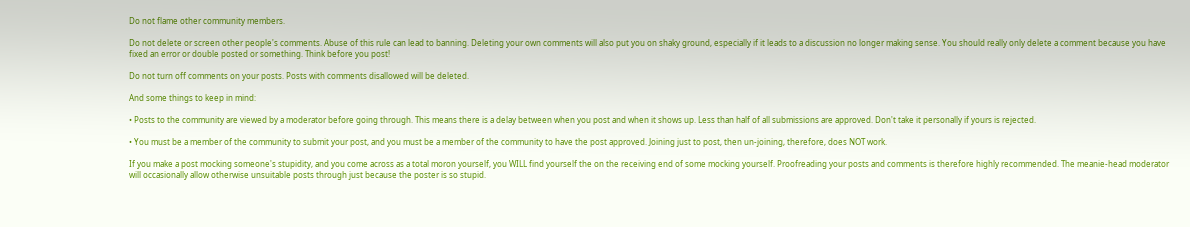Do not flame other community members.

Do not delete or screen other people's comments. Abuse of this rule can lead to banning. Deleting your own comments will also put you on shaky ground, especially if it leads to a discussion no longer making sense. You should really only delete a comment because you have fixed an error or double posted or something. Think before you post!

Do not turn off comments on your posts. Posts with comments disallowed will be deleted.

And some things to keep in mind:

• Posts to the community are viewed by a moderator before going through. This means there is a delay between when you post and when it shows up. Less than half of all submissions are approved. Don't take it personally if yours is rejected.

• You must be a member of the community to submit your post, and you must be a member of the community to have the post approved. Joining just to post, then un-joining, therefore, does NOT work.

If you make a post mocking someone's stupidity, and you come across as a total moron yourself, you WILL find yourself the on the receiving end of some mocking yourself. Proofreading your posts and comments is therefore highly recommended. The meanie-head moderator will occasionally allow otherwise unsuitable posts through just because the poster is so stupid.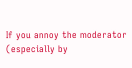If you annoy the moderator (especially by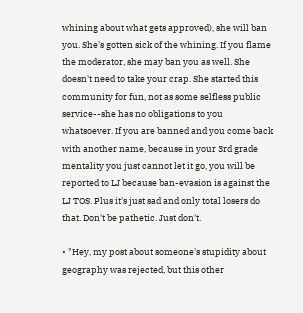whining about what gets approved), she will ban you. She's gotten sick of the whining. If you flame the moderator, she may ban you as well. She doesn't need to take your crap. She started this community for fun, not as some selfless public service--she has no obligations to you whatsoever. If you are banned and you come back with another name, because in your 3rd grade mentality you just cannot let it go, you will be reported to LJ because ban-evasion is against the LJ TOS. Plus it's just sad and only total losers do that. Don't be pathetic. Just don't.

• "Hey, my post about someone's stupidity about geography was rejected, but this other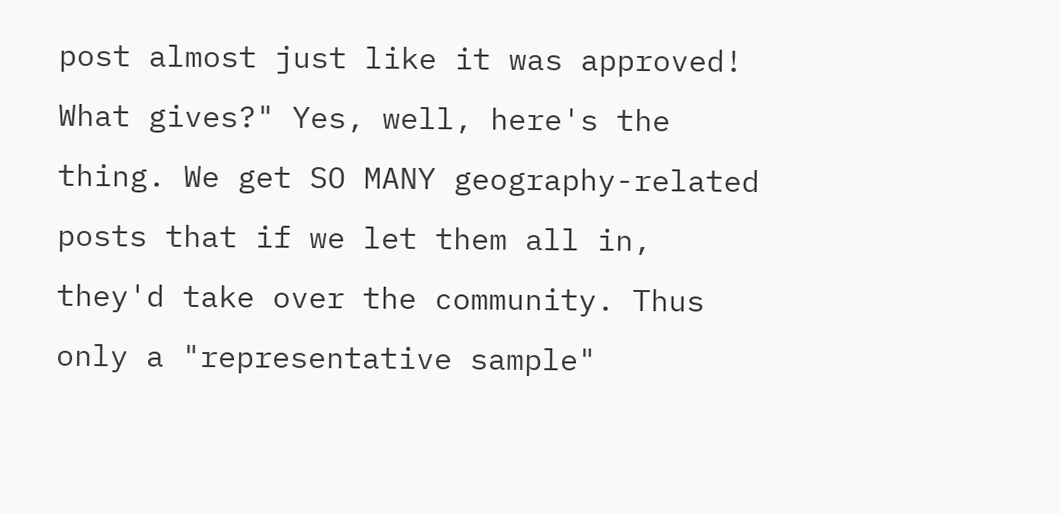post almost just like it was approved! What gives?" Yes, well, here's the thing. We get SO MANY geography-related posts that if we let them all in, they'd take over the community. Thus only a "representative sample"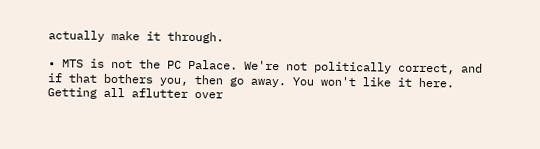actually make it through.

• MTS is not the PC Palace. We're not politically correct, and if that bothers you, then go away. You won't like it here. Getting all aflutter over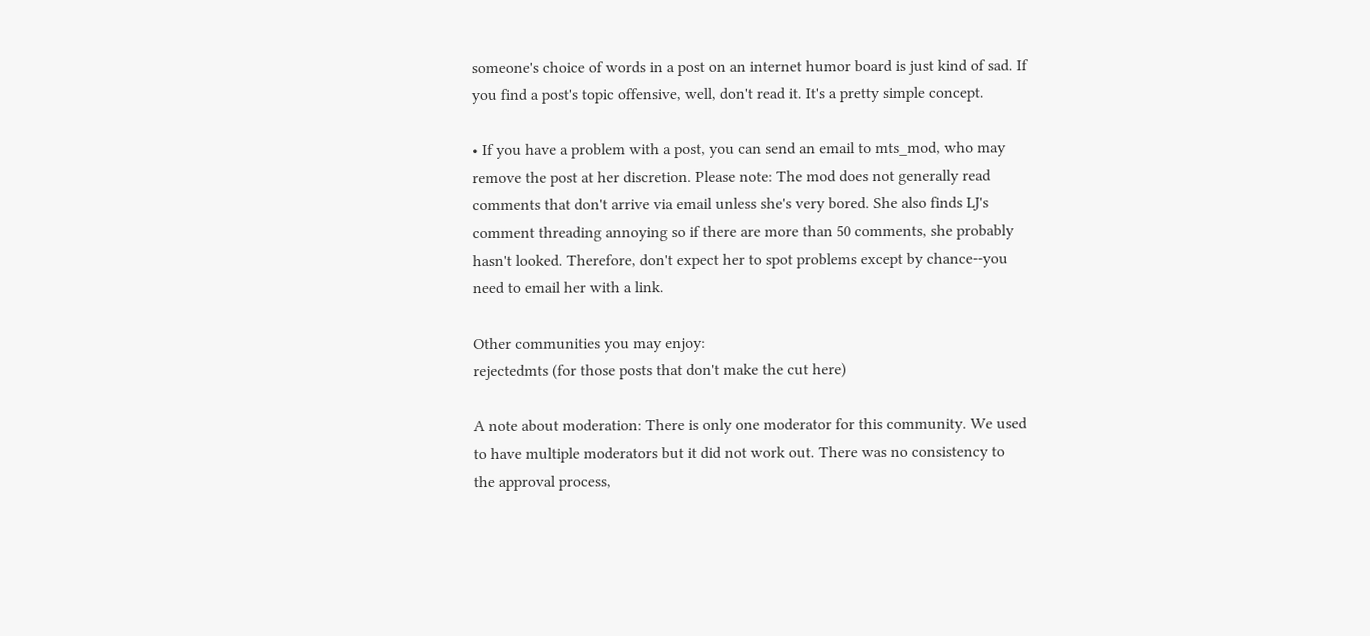someone's choice of words in a post on an internet humor board is just kind of sad. If you find a post's topic offensive, well, don't read it. It's a pretty simple concept.

• If you have a problem with a post, you can send an email to mts_mod, who may remove the post at her discretion. Please note: The mod does not generally read comments that don't arrive via email unless she's very bored. She also finds LJ's comment threading annoying so if there are more than 50 comments, she probably hasn't looked. Therefore, don't expect her to spot problems except by chance--you need to email her with a link.

Other communities you may enjoy:
rejectedmts (for those posts that don't make the cut here)

A note about moderation: There is only one moderator for this community. We used to have multiple moderators but it did not work out. There was no consistency to the approval process,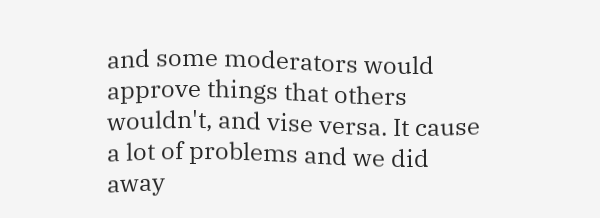and some moderators would approve things that others wouldn't, and vise versa. It cause a lot of problems and we did away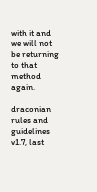with it and we will not be returning to that method again.

draconian rules and guidelines v1.7, last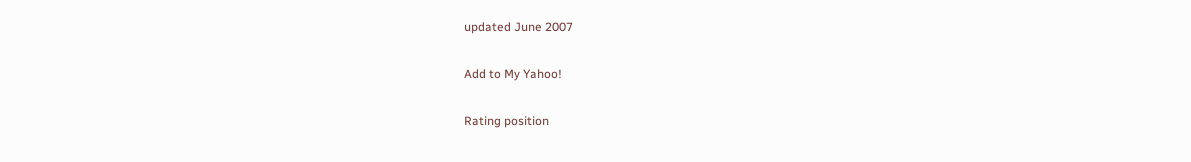updated June 2007

Add to My Yahoo!

Rating position